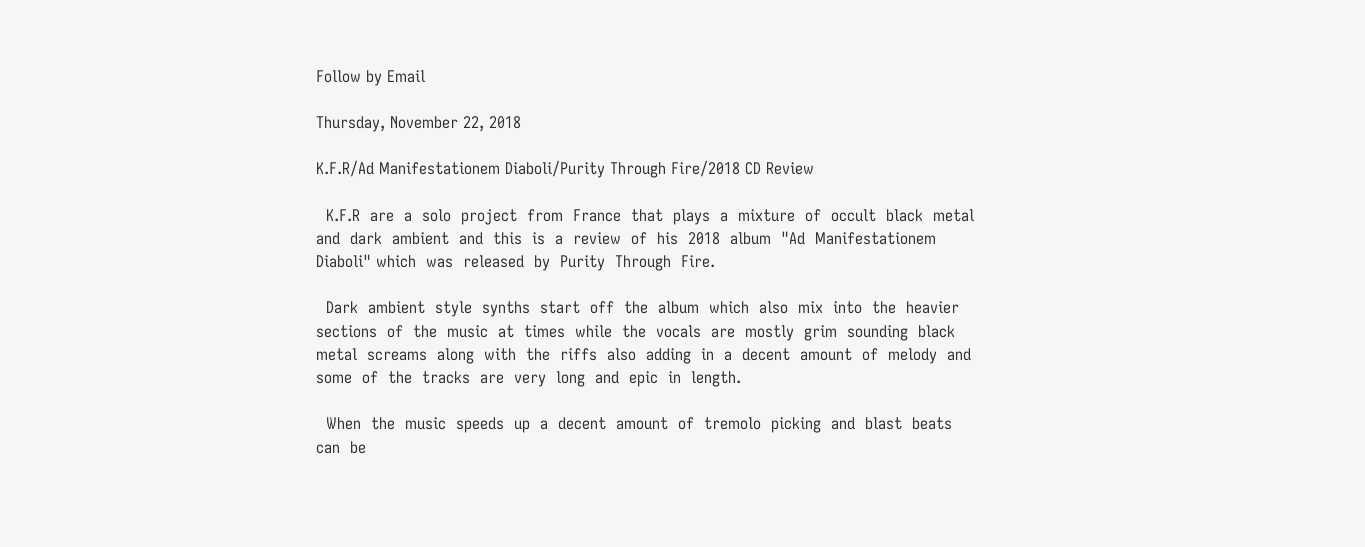Follow by Email

Thursday, November 22, 2018

K.F.R/Ad Manifestationem Diaboli/Purity Through Fire/2018 CD Review

  K.F.R  are  a  solo  project  from  France  that  plays  a  mixture  of  occult  black  metal and  dark  ambient  and  this  is  a  review  of  his  2018  album  "Ad  Manifestationem Diaboli" which  was  released  by  Purity  Through  Fire.

  Dark  ambient  style  synths  start  off  the  album  which  also  mix  into  the  heavier  sections  of  the  music  at  times  while  the  vocals  are  mostly  grim  sounding  black  metal  screams  along  with  the  riffs  also  adding  in  a  decent  amount  of  melody  and  some  of  the  tracks  are  very  long  and  epic  in  length.

  When  the  music  speeds  up  a  decent  amount  of  tremolo  picking  and  blast  beats  can  be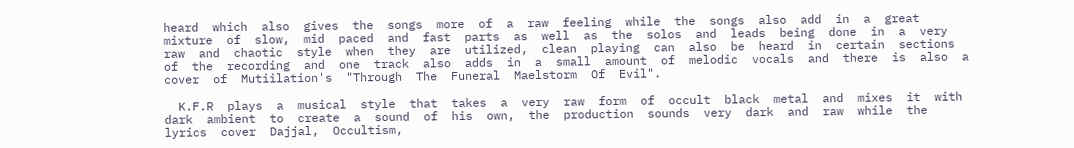heard  which  also  gives  the  songs  more  of  a  raw  feeling  while  the  songs  also  add  in  a  great  mixture  of  slow,  mid  paced  and  fast  parts  as  well  as  the  solos  and  leads  being  done  in  a  very  raw  and  chaotic  style  when  they  are  utilized,  clean  playing  can  also  be  heard  in  certain  sections  of  the  recording  and  one  track  also  adds  in  a  small  amount  of  melodic  vocals  and  there  is  also  a  cover  of  Mutiilation's  "Through  The  Funeral  Maelstorm  Of  Evil".

  K.F.R  plays  a  musical  style  that  takes  a  very  raw  form  of  occult  black  metal  and  mixes  it  with  dark  ambient  to  create  a  sound  of  his  own,  the  production  sounds  very  dark  and  raw  while  the  lyrics  cover  Dajjal,  Occultism,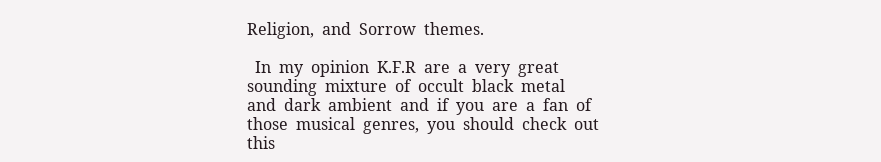Religion,  and  Sorrow  themes.

  In  my  opinion  K.F.R  are  a  very  great  sounding  mixture  of  occult  black  metal  and  dark  ambient  and  if  you  are  a  fan  of  those  musical  genres,  you  should  check  out  this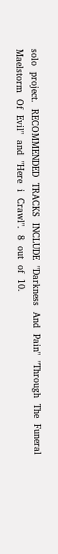solo  project.  RECOMMENDED  TRACKS  INCLUDE  "Darkness  And  Pain"  "Through  The  Funeral  Maelstorm  Of  Evil"  and  "Here  i  Crawl".  8  out  of  10.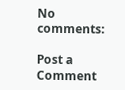No comments:

Post a Comment